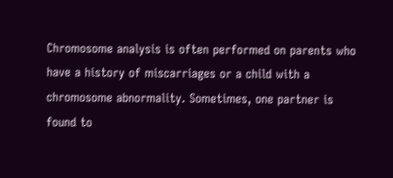Chromosome analysis is often performed on parents who have a history of miscarriages or a child with a chromosome abnormality. Sometimes, one partner is found to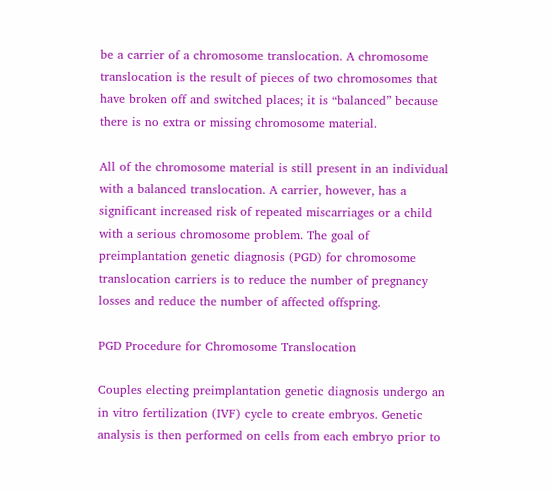be a carrier of a chromosome translocation. A chromosome translocation is the result of pieces of two chromosomes that have broken off and switched places; it is “balanced” because there is no extra or missing chromosome material.

All of the chromosome material is still present in an individual with a balanced translocation. A carrier, however, has a significant increased risk of repeated miscarriages or a child with a serious chromosome problem. The goal of preimplantation genetic diagnosis (PGD) for chromosome translocation carriers is to reduce the number of pregnancy losses and reduce the number of affected offspring.

PGD Procedure for Chromosome Translocation

Couples electing preimplantation genetic diagnosis undergo an in vitro fertilization (IVF) cycle to create embryos. Genetic analysis is then performed on cells from each embryo prior to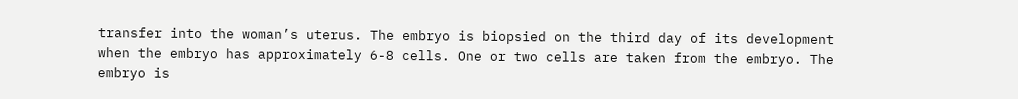transfer into the woman’s uterus. The embryo is biopsied on the third day of its development when the embryo has approximately 6-8 cells. One or two cells are taken from the embryo. The embryo is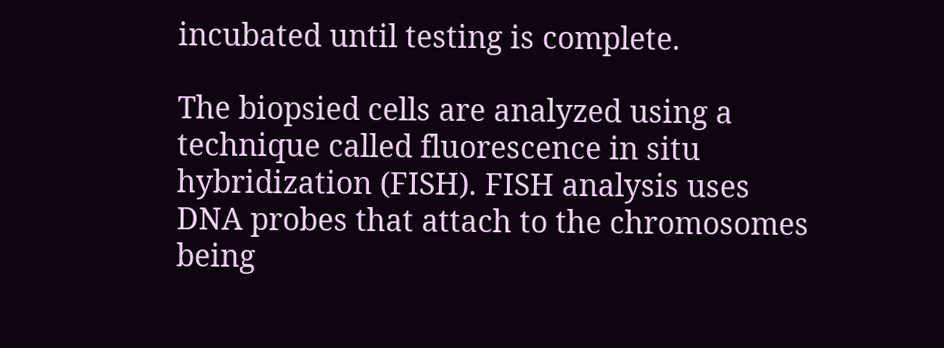incubated until testing is complete.

The biopsied cells are analyzed using a technique called fluorescence in situ hybridization (FISH). FISH analysis uses DNA probes that attach to the chromosomes being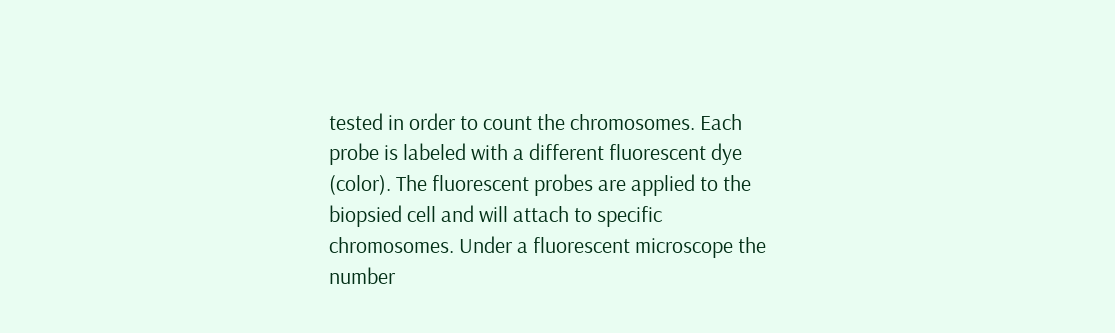tested in order to count the chromosomes. Each probe is labeled with a different fluorescent dye (color). The fluorescent probes are applied to the biopsied cell and will attach to specific chromosomes. Under a fluorescent microscope the number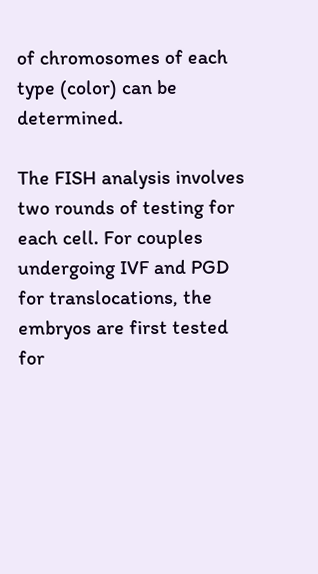of chromosomes of each type (color) can be determined.

The FISH analysis involves two rounds of testing for each cell. For couples undergoing IVF and PGD for translocations, the embryos are first tested for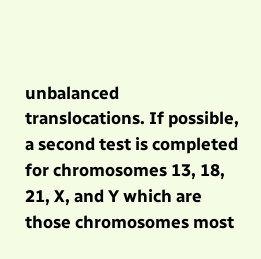unbalanced translocations. If possible, a second test is completed for chromosomes 13, 18, 21, X, and Y which are those chromosomes most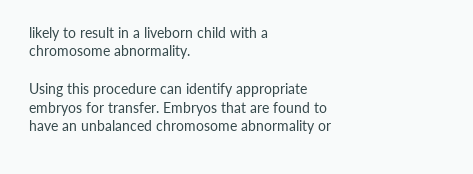likely to result in a liveborn child with a chromosome abnormality.

Using this procedure can identify appropriate embryos for transfer. Embryos that are found to have an unbalanced chromosome abnormality or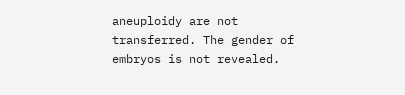aneuploidy are not transferred. The gender of embryos is not revealed.